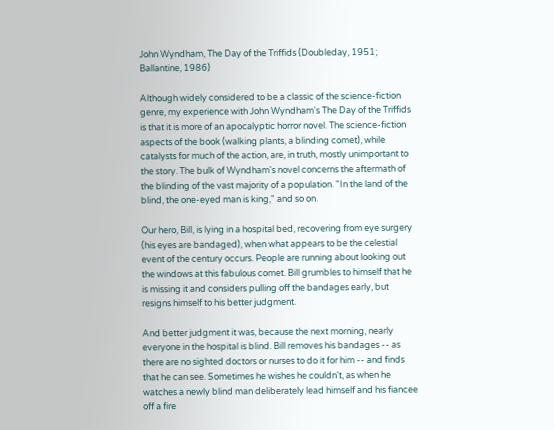John Wyndham, The Day of the Triffids (Doubleday, 1951; Ballantine, 1986)

Although widely considered to be a classic of the science-fiction genre, my experience with John Wyndham's The Day of the Triffids is that it is more of an apocalyptic horror novel. The science-fiction aspects of the book (walking plants, a blinding comet), while catalysts for much of the action, are, in truth, mostly unimportant to the story. The bulk of Wyndham's novel concerns the aftermath of the blinding of the vast majority of a population. "In the land of the blind, the one-eyed man is king," and so on.

Our hero, Bill, is lying in a hospital bed, recovering from eye surgery (his eyes are bandaged), when what appears to be the celestial event of the century occurs. People are running about looking out the windows at this fabulous comet. Bill grumbles to himself that he is missing it and considers pulling off the bandages early, but resigns himself to his better judgment.

And better judgment it was, because the next morning, nearly everyone in the hospital is blind. Bill removes his bandages -- as there are no sighted doctors or nurses to do it for him -- and finds that he can see. Sometimes he wishes he couldn't, as when he watches a newly blind man deliberately lead himself and his fiancee off a fire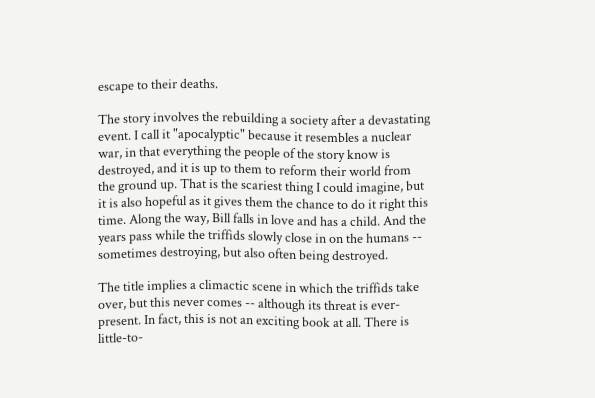escape to their deaths.

The story involves the rebuilding a society after a devastating event. I call it "apocalyptic" because it resembles a nuclear war, in that everything the people of the story know is destroyed, and it is up to them to reform their world from the ground up. That is the scariest thing I could imagine, but it is also hopeful as it gives them the chance to do it right this time. Along the way, Bill falls in love and has a child. And the years pass while the triffids slowly close in on the humans -- sometimes destroying, but also often being destroyed.

The title implies a climactic scene in which the triffids take over, but this never comes -- although its threat is ever-present. In fact, this is not an exciting book at all. There is little-to-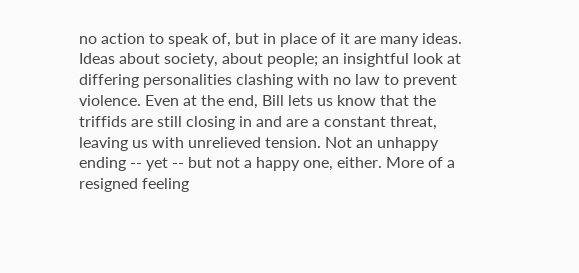no action to speak of, but in place of it are many ideas. Ideas about society, about people; an insightful look at differing personalities clashing with no law to prevent violence. Even at the end, Bill lets us know that the triffids are still closing in and are a constant threat, leaving us with unrelieved tension. Not an unhappy ending -- yet -- but not a happy one, either. More of a resigned feeling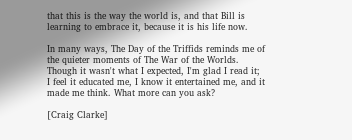that this is the way the world is, and that Bill is learning to embrace it, because it is his life now.

In many ways, The Day of the Triffids reminds me of the quieter moments of The War of the Worlds. Though it wasn't what I expected, I'm glad I read it; I feel it educated me, I know it entertained me, and it made me think. What more can you ask?

[Craig Clarke]